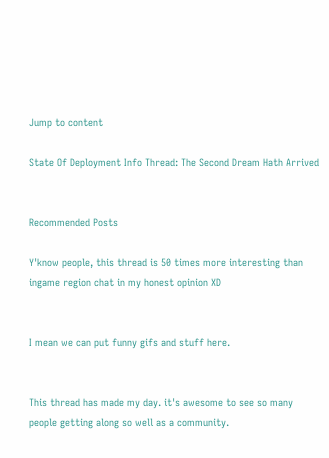Jump to content

State Of Deployment Info Thread: The Second Dream Hath Arrived


Recommended Posts

Y'know people, this thread is 50 times more interesting than ingame region chat in my honest opinion XD


I mean we can put funny gifs and stuff here.


This thread has made my day. it's awesome to see so many people getting along so well as a community.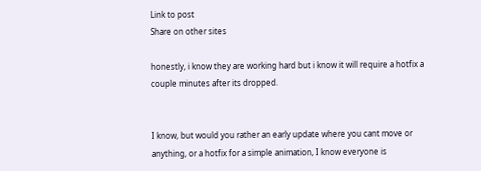Link to post
Share on other sites

honestly, i know they are working hard but i know it will require a hotfix a couple minutes after its dropped.


I know, but would you rather an early update where you cant move or anything, or a hotfix for a simple animation, I know everyone is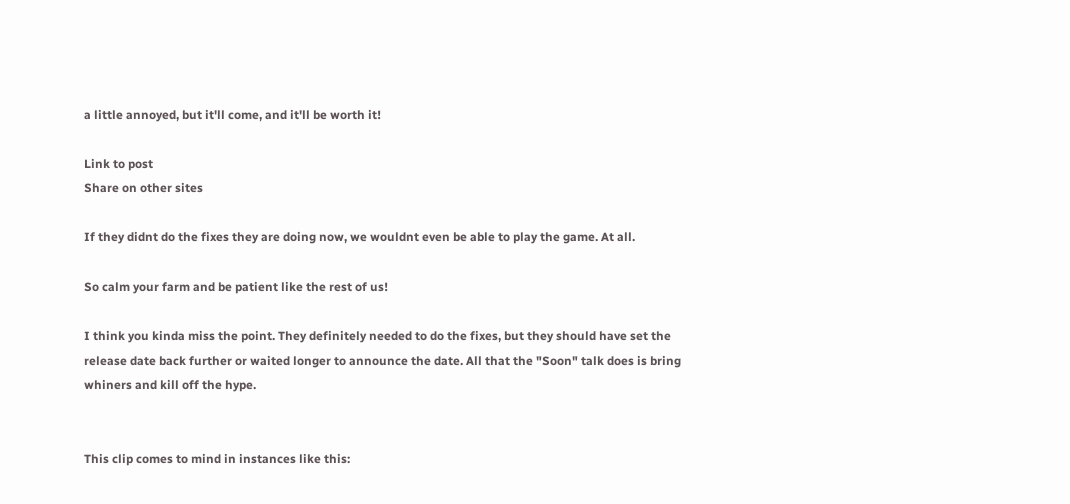a little annoyed, but it'll come, and it'll be worth it!

Link to post
Share on other sites

If they didnt do the fixes they are doing now, we wouldnt even be able to play the game. At all.

So calm your farm and be patient like the rest of us!

I think you kinda miss the point. They definitely needed to do the fixes, but they should have set the release date back further or waited longer to announce the date. All that the "Soon" talk does is bring whiners and kill off the hype.


This clip comes to mind in instances like this: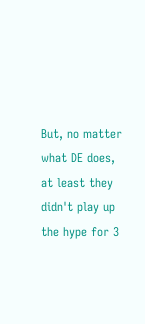But, no matter what DE does, at least they didn't play up the hype for 3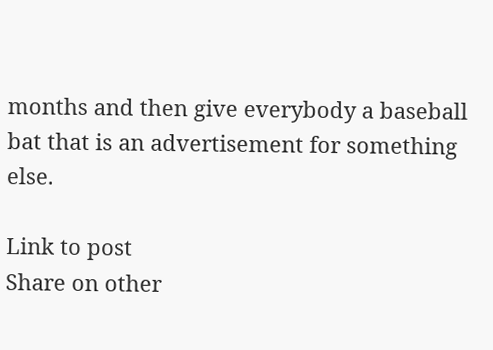months and then give everybody a baseball bat that is an advertisement for something else.

Link to post
Share on other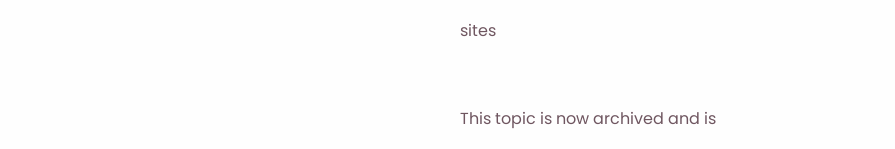sites


This topic is now archived and is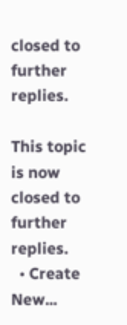closed to further replies.

This topic is now closed to further replies.
  • Create New...